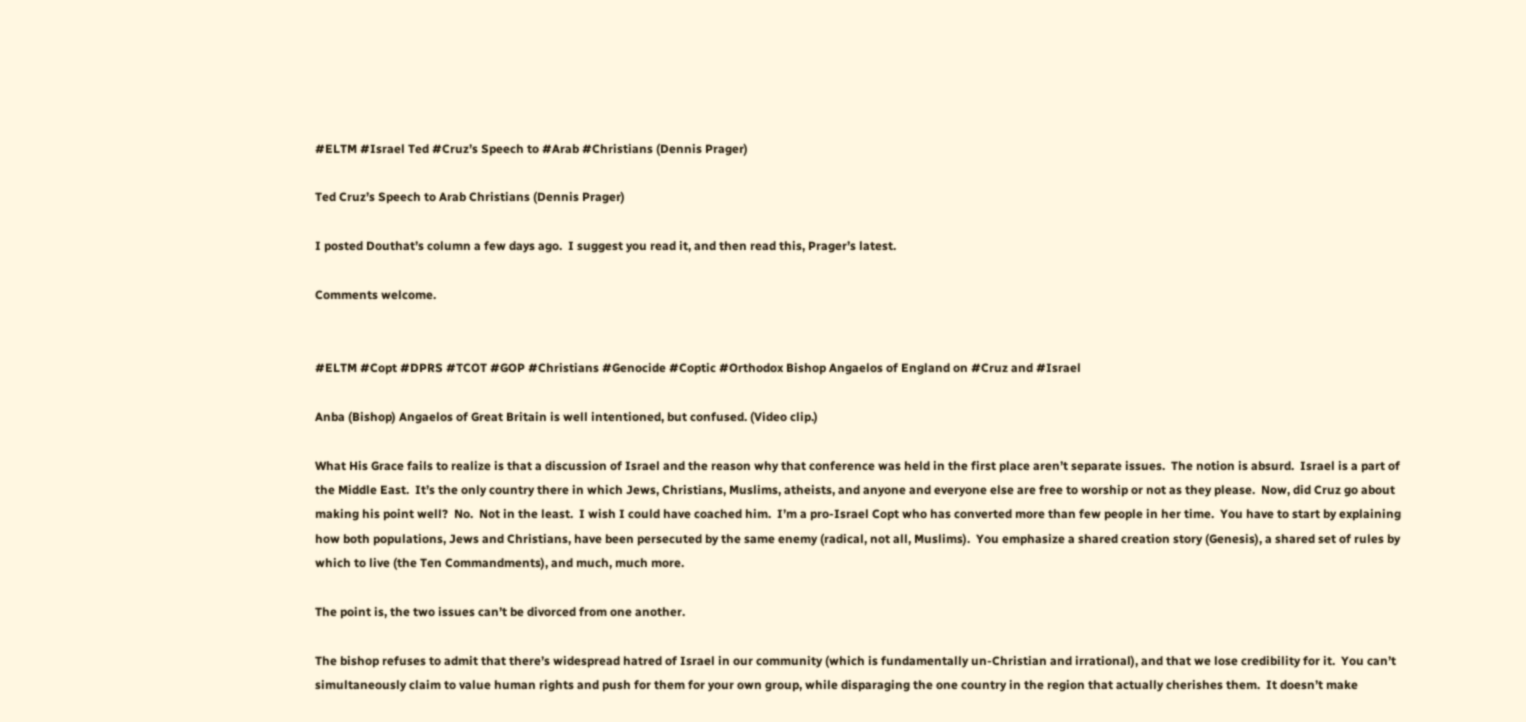#ELTM #Israel Ted #Cruz’s Speech to #Arab #Christians (Dennis Prager)

Ted Cruz’s Speech to Arab Christians (Dennis Prager)

I posted Douthat’s column a few days ago.  I suggest you read it, and then read this, Prager’s latest.

Comments welcome.


#ELTM #Copt #DPRS #TCOT #GOP #Christians #Genocide #Coptic #Orthodox Bishop Angaelos of England on #Cruz and #Israel

Anba (Bishop) Angaelos of Great Britain is well intentioned, but confused. (Video clip.)

What His Grace fails to realize is that a discussion of Israel and the reason why that conference was held in the first place aren’t separate issues.  The notion is absurd.  Israel is a part of the Middle East.  It’s the only country there in which Jews, Christians, Muslims, atheists, and anyone and everyone else are free to worship or not as they please.  Now, did Cruz go about making his point well?  No.  Not in the least.  I wish I could have coached him.  I’m a pro-Israel Copt who has converted more than few people in her time.  You have to start by explaining how both populations, Jews and Christians, have been persecuted by the same enemy (radical, not all, Muslims).  You emphasize a shared creation story (Genesis), a shared set of rules by which to live (the Ten Commandments), and much, much more.

The point is, the two issues can’t be divorced from one another.

The bishop refuses to admit that there’s widespread hatred of Israel in our community (which is fundamentally un-Christian and irrational), and that we lose credibility for it.  You can’t simultaneously claim to value human rights and push for them for your own group, while disparaging the one country in the region that actually cherishes them.  It doesn’t make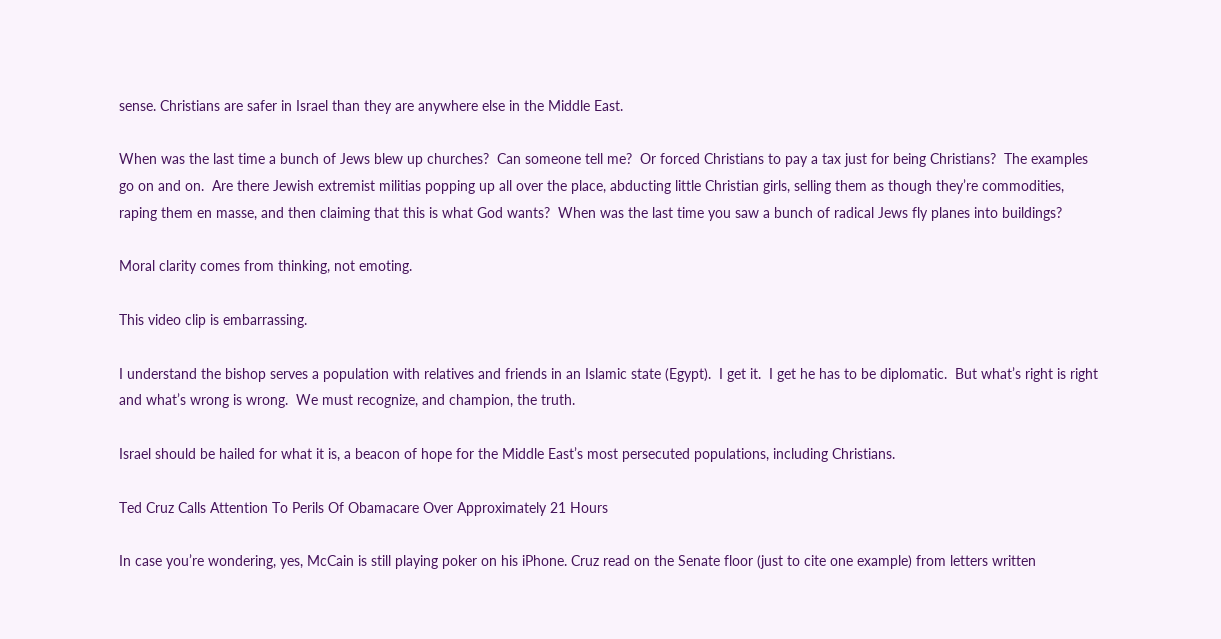sense. Christians are safer in Israel than they are anywhere else in the Middle East.

When was the last time a bunch of Jews blew up churches?  Can someone tell me?  Or forced Christians to pay a tax just for being Christians?  The examples go on and on.  Are there Jewish extremist militias popping up all over the place, abducting little Christian girls, selling them as though they’re commodities, raping them en masse, and then claiming that this is what God wants?  When was the last time you saw a bunch of radical Jews fly planes into buildings?

Moral clarity comes from thinking, not emoting.

This video clip is embarrassing.

I understand the bishop serves a population with relatives and friends in an Islamic state (Egypt).  I get it.  I get he has to be diplomatic.  But what’s right is right and what’s wrong is wrong.  We must recognize, and champion, the truth.

Israel should be hailed for what it is, a beacon of hope for the Middle East’s most persecuted populations, including Christians.

Ted Cruz Calls Attention To Perils Of Obamacare Over Approximately 21 Hours

In case you’re wondering, yes, McCain is still playing poker on his iPhone. Cruz read on the Senate floor (just to cite one example) from letters written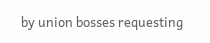by union bosses requesting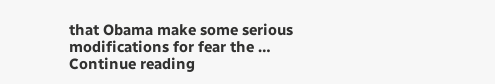that Obama make some serious modifications for fear the … Continue reading